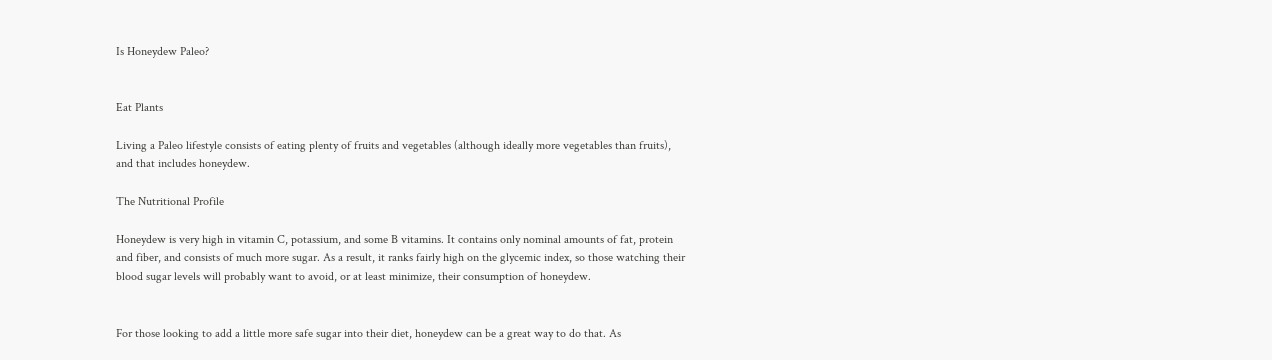Is Honeydew Paleo?


Eat Plants

Living a Paleo lifestyle consists of eating plenty of fruits and vegetables (although ideally more vegetables than fruits), and that includes honeydew.

The Nutritional Profile

Honeydew is very high in vitamin C, potassium, and some B vitamins. It contains only nominal amounts of fat, protein and fiber, and consists of much more sugar. As a result, it ranks fairly high on the glycemic index, so those watching their blood sugar levels will probably want to avoid, or at least minimize, their consumption of honeydew.


For those looking to add a little more safe sugar into their diet, honeydew can be a great way to do that. As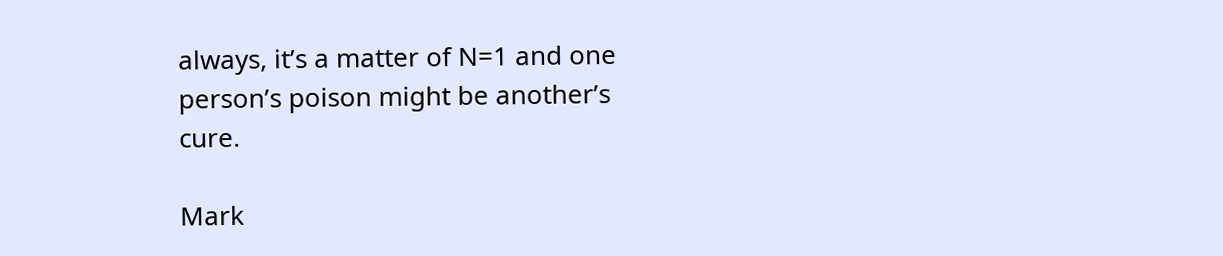always, it’s a matter of N=1 and one person’s poison might be another’s cure.

Mark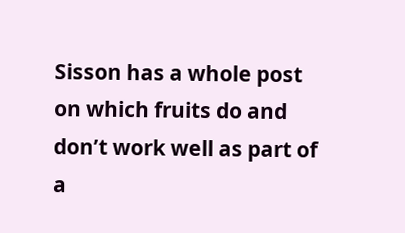Sisson has a whole post on which fruits do and don’t work well as part of a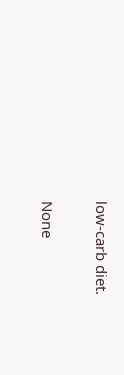low-carb diet.

None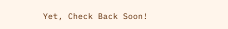Yet, Check Back Soon!